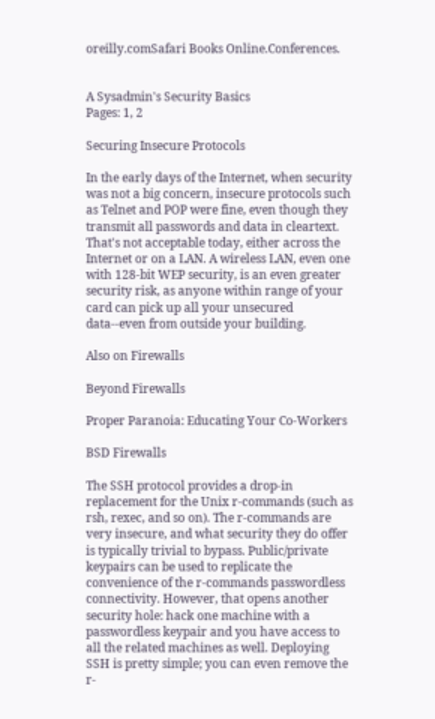oreilly.comSafari Books Online.Conferences.


A Sysadmin's Security Basics
Pages: 1, 2

Securing Insecure Protocols

In the early days of the Internet, when security was not a big concern, insecure protocols such as Telnet and POP were fine, even though they transmit all passwords and data in cleartext. That's not acceptable today, either across the Internet or on a LAN. A wireless LAN, even one with 128-bit WEP security, is an even greater security risk, as anyone within range of your card can pick up all your unsecured data--even from outside your building.

Also on Firewalls

Beyond Firewalls

Proper Paranoia: Educating Your Co-Workers

BSD Firewalls

The SSH protocol provides a drop-in replacement for the Unix r-commands (such as rsh, rexec, and so on). The r-commands are very insecure, and what security they do offer is typically trivial to bypass. Public/private keypairs can be used to replicate the convenience of the r-commands passwordless connectivity. However, that opens another security hole: hack one machine with a passwordless keypair and you have access to all the related machines as well. Deploying SSH is pretty simple; you can even remove the r-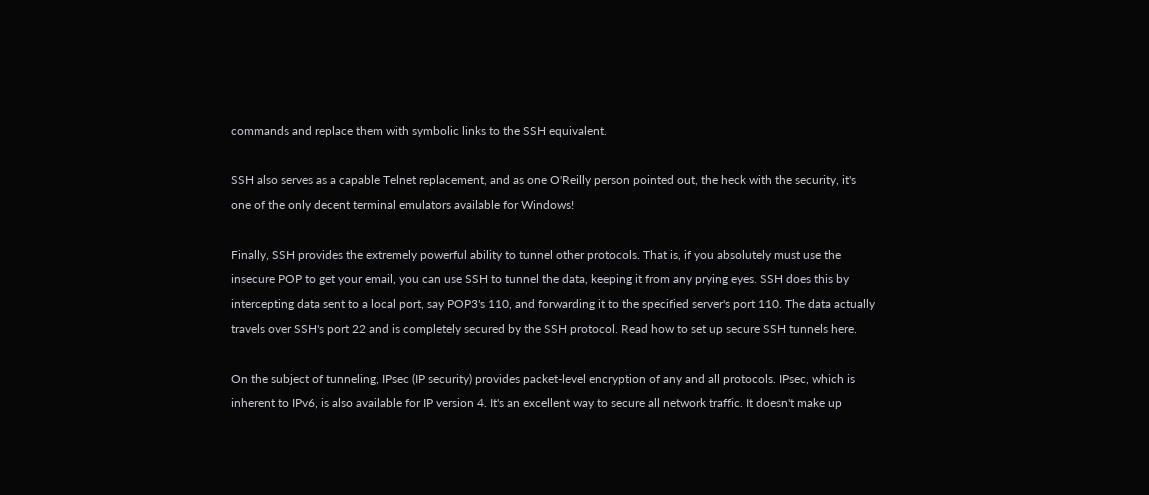commands and replace them with symbolic links to the SSH equivalent.

SSH also serves as a capable Telnet replacement, and as one O'Reilly person pointed out, the heck with the security, it's one of the only decent terminal emulators available for Windows!

Finally, SSH provides the extremely powerful ability to tunnel other protocols. That is, if you absolutely must use the insecure POP to get your email, you can use SSH to tunnel the data, keeping it from any prying eyes. SSH does this by intercepting data sent to a local port, say POP3's 110, and forwarding it to the specified server's port 110. The data actually travels over SSH's port 22 and is completely secured by the SSH protocol. Read how to set up secure SSH tunnels here.

On the subject of tunneling, IPsec (IP security) provides packet-level encryption of any and all protocols. IPsec, which is inherent to IPv6, is also available for IP version 4. It's an excellent way to secure all network traffic. It doesn't make up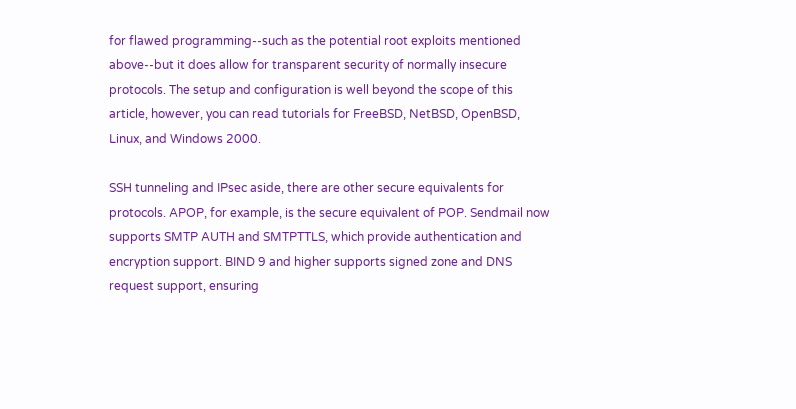for flawed programming--such as the potential root exploits mentioned above--but it does allow for transparent security of normally insecure protocols. The setup and configuration is well beyond the scope of this article, however, you can read tutorials for FreeBSD, NetBSD, OpenBSD, Linux, and Windows 2000.

SSH tunneling and IPsec aside, there are other secure equivalents for protocols. APOP, for example, is the secure equivalent of POP. Sendmail now supports SMTP AUTH and SMTPTTLS, which provide authentication and encryption support. BIND 9 and higher supports signed zone and DNS request support, ensuring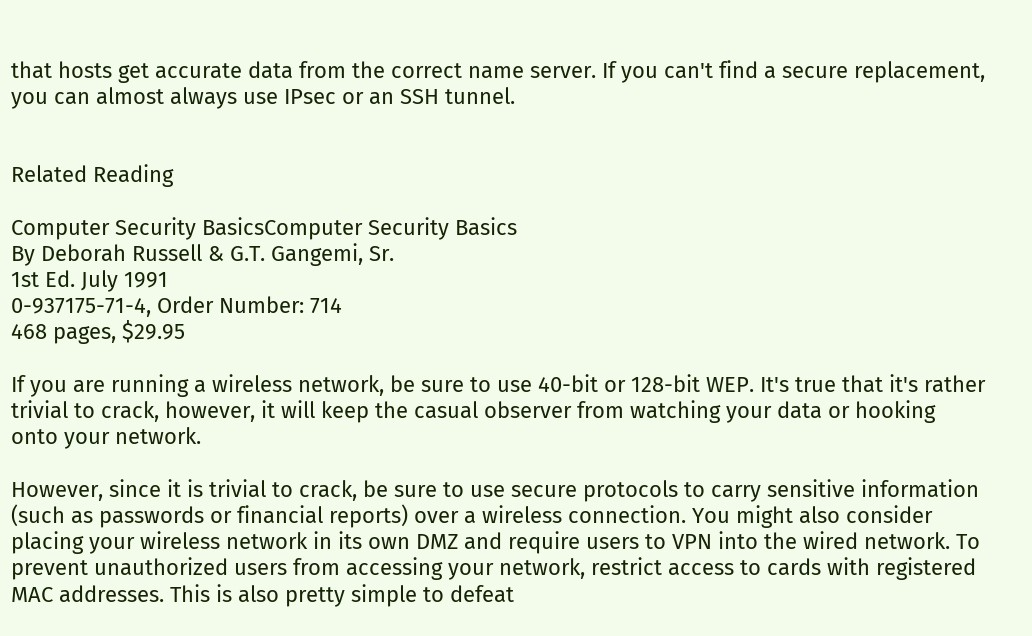that hosts get accurate data from the correct name server. If you can't find a secure replacement, you can almost always use IPsec or an SSH tunnel.


Related Reading

Computer Security BasicsComputer Security Basics
By Deborah Russell & G.T. Gangemi, Sr.
1st Ed. July 1991
0-937175-71-4, Order Number: 714
468 pages, $29.95

If you are running a wireless network, be sure to use 40-bit or 128-bit WEP. It's true that it's rather trivial to crack, however, it will keep the casual observer from watching your data or hooking onto your network.

However, since it is trivial to crack, be sure to use secure protocols to carry sensitive information (such as passwords or financial reports) over a wireless connection. You might also consider placing your wireless network in its own DMZ and require users to VPN into the wired network. To prevent unauthorized users from accessing your network, restrict access to cards with registered MAC addresses. This is also pretty simple to defeat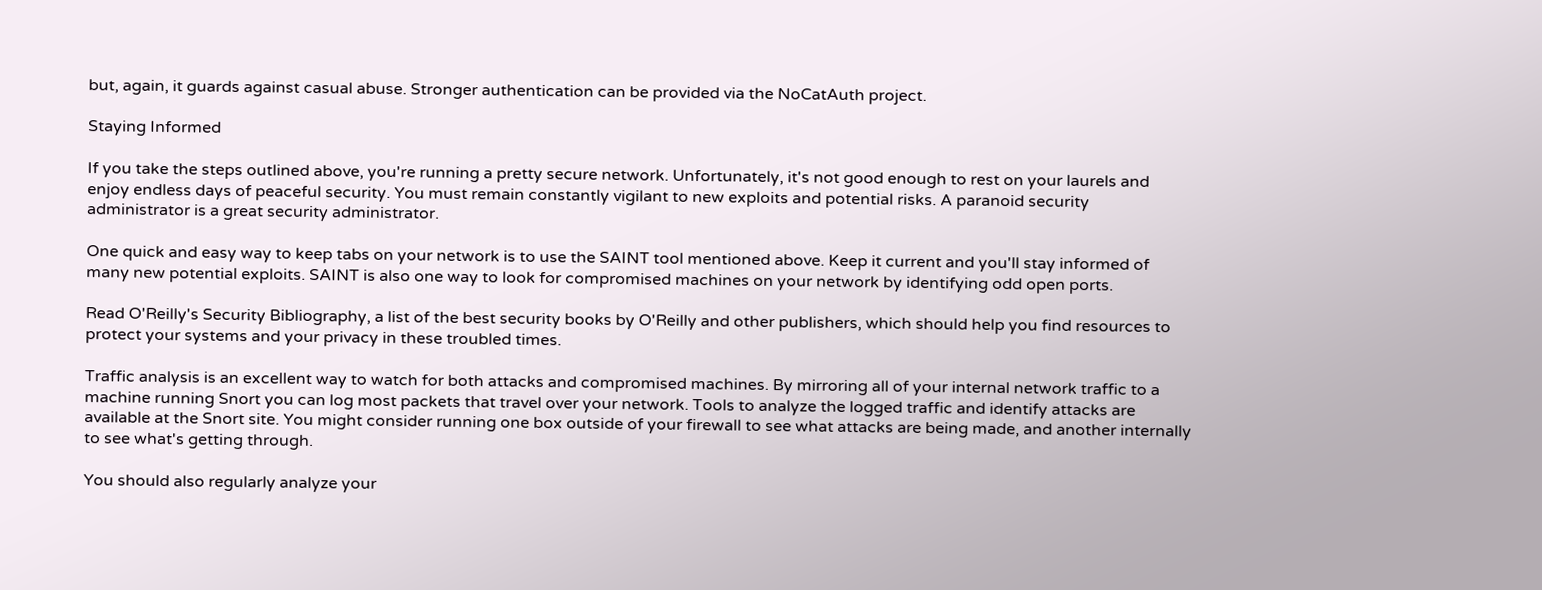but, again, it guards against casual abuse. Stronger authentication can be provided via the NoCatAuth project.

Staying Informed

If you take the steps outlined above, you're running a pretty secure network. Unfortunately, it's not good enough to rest on your laurels and enjoy endless days of peaceful security. You must remain constantly vigilant to new exploits and potential risks. A paranoid security administrator is a great security administrator.

One quick and easy way to keep tabs on your network is to use the SAINT tool mentioned above. Keep it current and you'll stay informed of many new potential exploits. SAINT is also one way to look for compromised machines on your network by identifying odd open ports.

Read O'Reilly's Security Bibliography, a list of the best security books by O'Reilly and other publishers, which should help you find resources to protect your systems and your privacy in these troubled times.

Traffic analysis is an excellent way to watch for both attacks and compromised machines. By mirroring all of your internal network traffic to a machine running Snort you can log most packets that travel over your network. Tools to analyze the logged traffic and identify attacks are available at the Snort site. You might consider running one box outside of your firewall to see what attacks are being made, and another internally to see what's getting through.

You should also regularly analyze your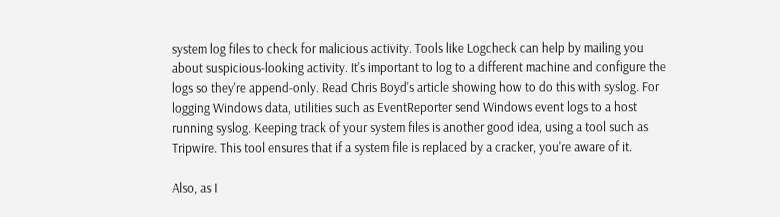system log files to check for malicious activity. Tools like Logcheck can help by mailing you about suspicious-looking activity. It's important to log to a different machine and configure the logs so they're append-only. Read Chris Boyd's article showing how to do this with syslog. For logging Windows data, utilities such as EventReporter send Windows event logs to a host running syslog. Keeping track of your system files is another good idea, using a tool such as Tripwire. This tool ensures that if a system file is replaced by a cracker, you're aware of it.

Also, as I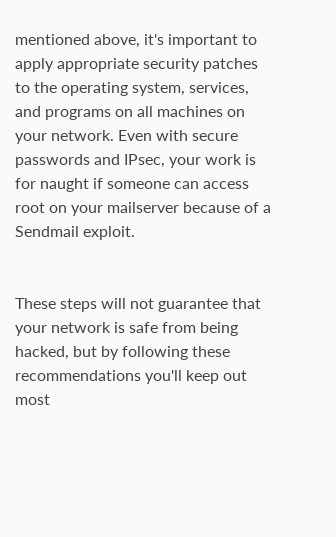mentioned above, it's important to apply appropriate security patches to the operating system, services, and programs on all machines on your network. Even with secure passwords and IPsec, your work is for naught if someone can access root on your mailserver because of a Sendmail exploit.


These steps will not guarantee that your network is safe from being hacked, but by following these recommendations you'll keep out most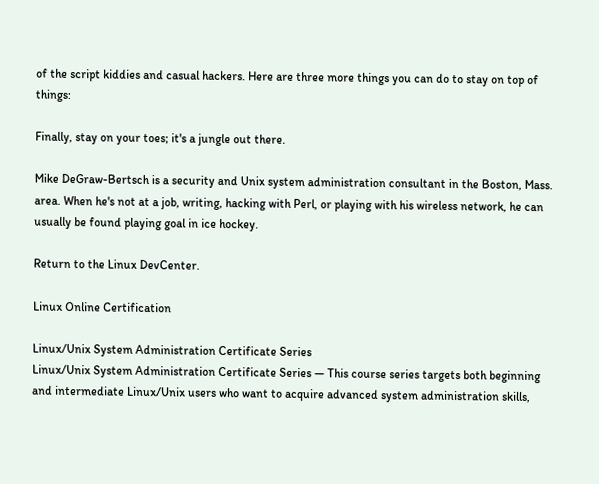of the script kiddies and casual hackers. Here are three more things you can do to stay on top of things:

Finally, stay on your toes; it's a jungle out there.

Mike DeGraw-Bertsch is a security and Unix system administration consultant in the Boston, Mass. area. When he's not at a job, writing, hacking with Perl, or playing with his wireless network, he can usually be found playing goal in ice hockey.

Return to the Linux DevCenter.

Linux Online Certification

Linux/Unix System Administration Certificate Series
Linux/Unix System Administration Certificate Series — This course series targets both beginning and intermediate Linux/Unix users who want to acquire advanced system administration skills,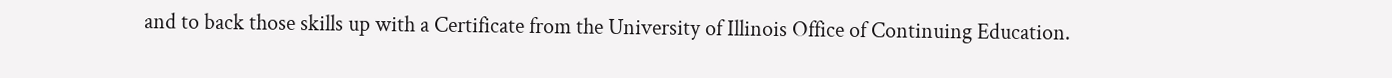and to back those skills up with a Certificate from the University of Illinois Office of Continuing Education.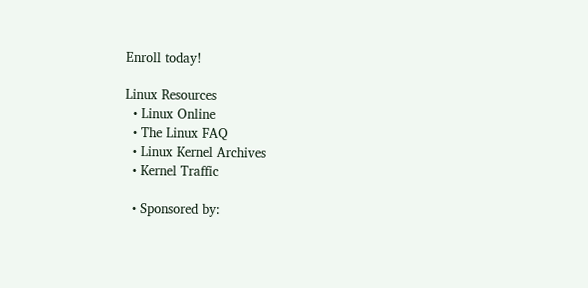Enroll today!

Linux Resources
  • Linux Online
  • The Linux FAQ
  • Linux Kernel Archives
  • Kernel Traffic

  • Sponsored by: